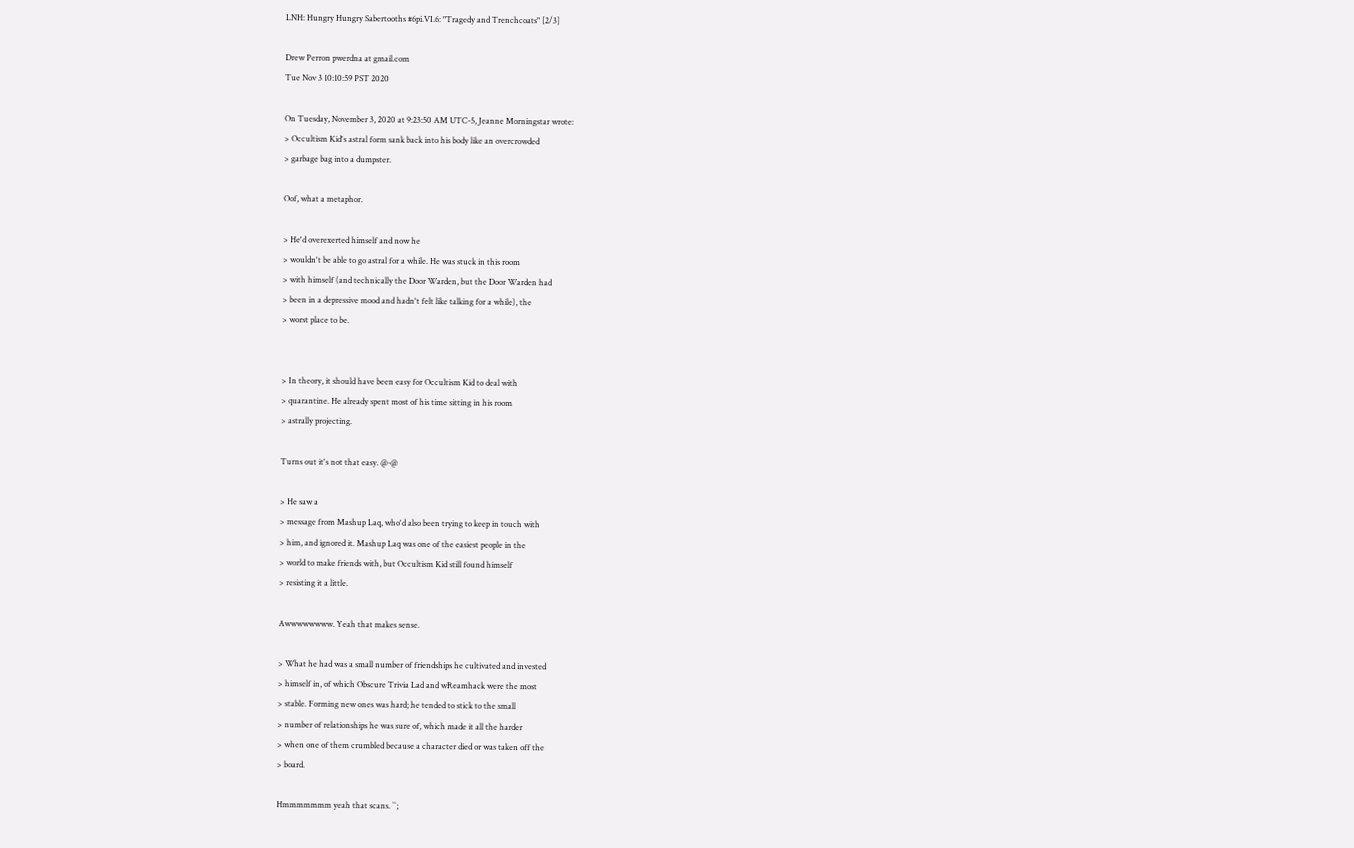LNH: Hungry Hungry Sabertooths #6pi.VI.6: "Tragedy and Trenchcoats" [2/3]

Drew Perron pwerdna at gmail.com
Tue Nov 3 10:10:59 PST 2020

On Tuesday, November 3, 2020 at 9:23:50 AM UTC-5, Jeanne Morningstar wrote:
> Occultism Kid's astral form sank back into his body like an overcrowded
> garbage bag into a dumpster.

Oof, what a metaphor.

> He'd overexerted himself and now he
> wouldn't be able to go astral for a while. He was stuck in this room
> with himself (and technically the Door Warden, but the Door Warden had
> been in a depressive mood and hadn't felt like talking for a while), the
> worst place to be.


> In theory, it should have been easy for Occultism Kid to deal with
> quarantine. He already spent most of his time sitting in his room
> astrally projecting.

Turns out it's not that easy. @-@

> He saw a
> message from Mashup Laq, who'd also been trying to keep in touch with
> him, and ignored it. Mashup Laq was one of the easiest people in the
> world to make friends with, but Occultism Kid still found himself
> resisting it a little.

Awwwwwwww. Yeah that makes sense.

> What he had was a small number of friendships he cultivated and invested
> himself in, of which Obscure Trivia Lad and wReamhack were the most
> stable. Forming new ones was hard; he tended to stick to the small
> number of relationships he was sure of, which made it all the harder
> when one of them crumbled because a character died or was taken off the
> board.

Hmmmmmmm yeah that scans. ``;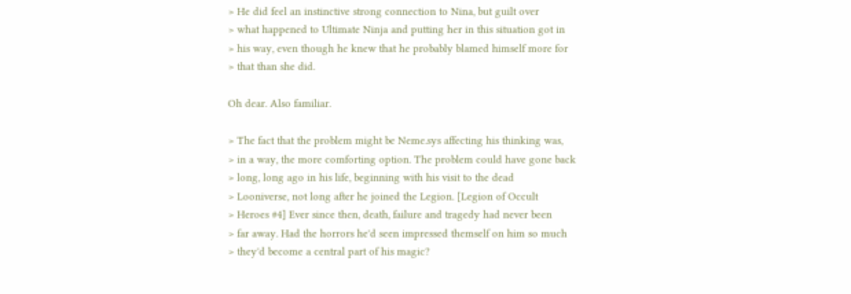> He did feel an instinctive strong connection to Nina, but guilt over
> what happened to Ultimate Ninja and putting her in this situation got in
> his way, even though he knew that he probably blamed himself more for
> that than she did.

Oh dear. Also familiar.

> The fact that the problem might be Neme.sys affecting his thinking was,
> in a way, the more comforting option. The problem could have gone back
> long, long ago in his life, beginning with his visit to the dead
> Looniverse, not long after he joined the Legion. [Legion of Occult
> Heroes #4] Ever since then, death, failure and tragedy had never been
> far away. Had the horrors he'd seen impressed themself on him so much
> they'd become a central part of his magic?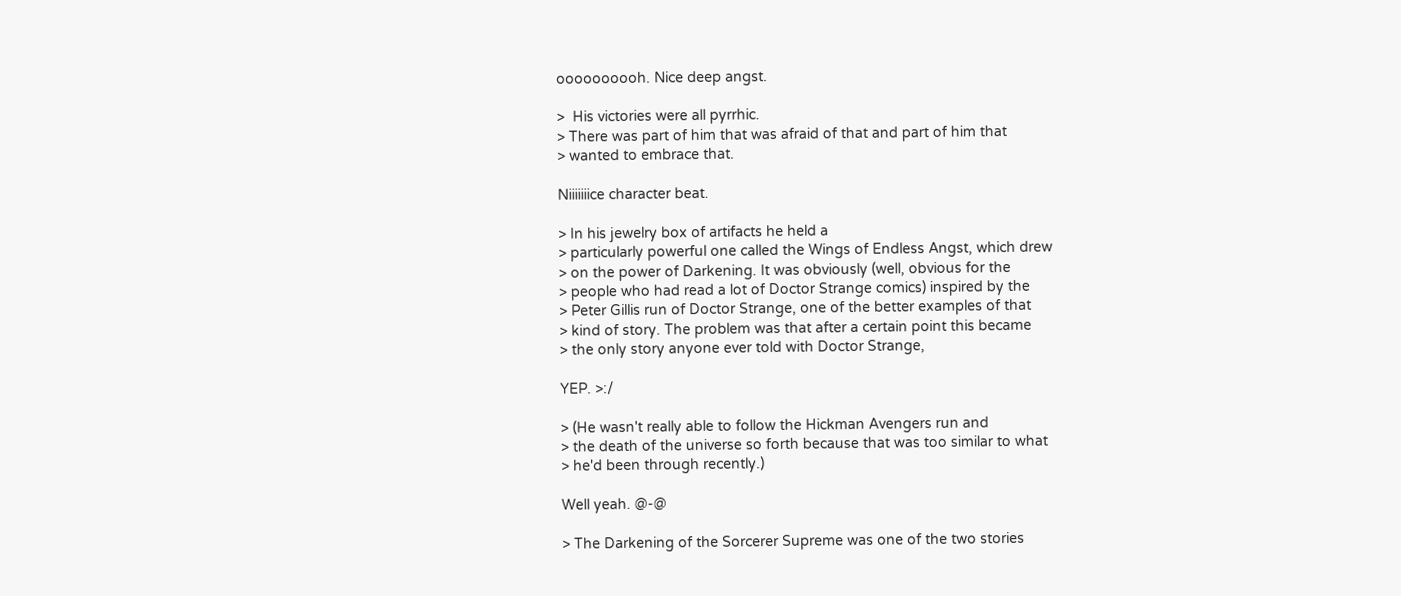oooooooooh. Nice deep angst.

>  His victories were all pyrrhic.
> There was part of him that was afraid of that and part of him that
> wanted to embrace that.

Niiiiiiice character beat.

> In his jewelry box of artifacts he held a
> particularly powerful one called the Wings of Endless Angst, which drew
> on the power of Darkening. It was obviously (well, obvious for the
> people who had read a lot of Doctor Strange comics) inspired by the
> Peter Gillis run of Doctor Strange, one of the better examples of that
> kind of story. The problem was that after a certain point this became
> the only story anyone ever told with Doctor Strange,

YEP. >:/

> (He wasn't really able to follow the Hickman Avengers run and
> the death of the universe so forth because that was too similar to what
> he'd been through recently.)

Well yeah. @-@

> The Darkening of the Sorcerer Supreme was one of the two stories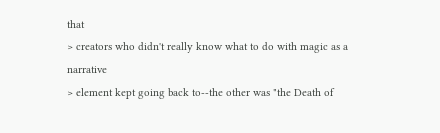that
> creators who didn't really know what to do with magic as a narrative
> element kept going back to--the other was "the Death of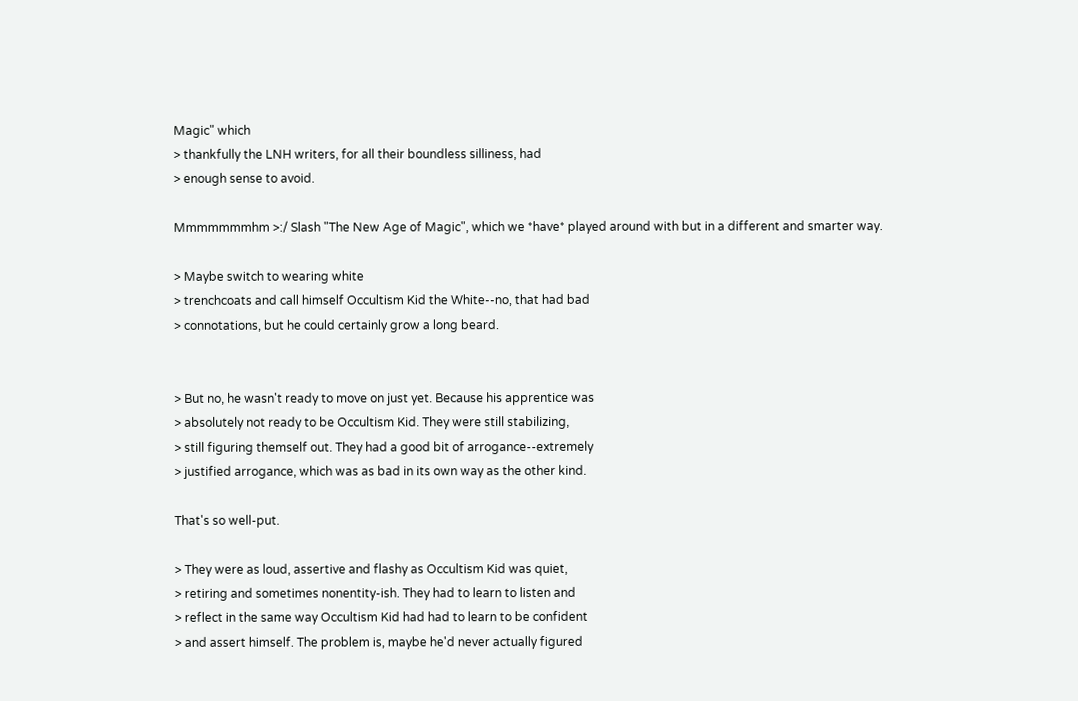Magic" which
> thankfully the LNH writers, for all their boundless silliness, had
> enough sense to avoid.

Mmmmmmmhm >:/ Slash "The New Age of Magic", which we *have* played around with but in a different and smarter way.

> Maybe switch to wearing white
> trenchcoats and call himself Occultism Kid the White--no, that had bad
> connotations, but he could certainly grow a long beard.


> But no, he wasn't ready to move on just yet. Because his apprentice was
> absolutely not ready to be Occultism Kid. They were still stabilizing,
> still figuring themself out. They had a good bit of arrogance--extremely
> justified arrogance, which was as bad in its own way as the other kind.

That's so well-put.

> They were as loud, assertive and flashy as Occultism Kid was quiet,
> retiring and sometimes nonentity-ish. They had to learn to listen and
> reflect in the same way Occultism Kid had had to learn to be confident
> and assert himself. The problem is, maybe he'd never actually figured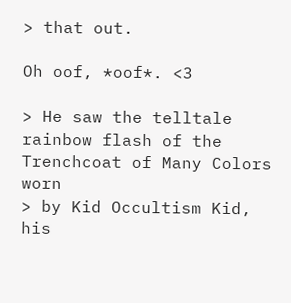> that out.

Oh oof, *oof*. <3

> He saw the telltale rainbow flash of the Trenchcoat of Many Colors worn
> by Kid Occultism Kid, his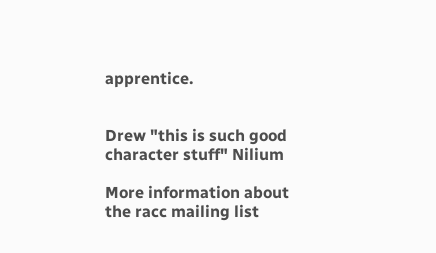apprentice.


Drew "this is such good character stuff" Nilium

More information about the racc mailing list